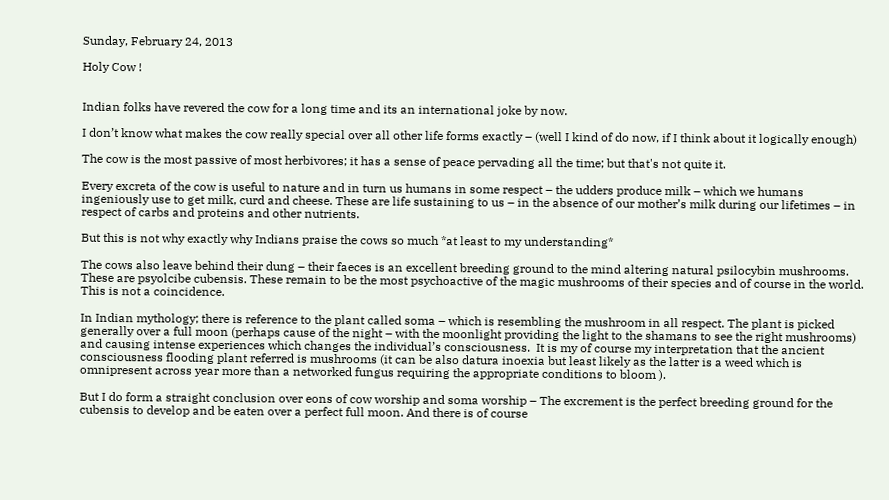Sunday, February 24, 2013

Holy Cow !


Indian folks have revered the cow for a long time and its an international joke by now.

I don’t know what makes the cow really special over all other life forms exactly – (well I kind of do now, if I think about it logically enough)

The cow is the most passive of most herbivores; it has a sense of peace pervading all the time; but that's not quite it.

Every excreta of the cow is useful to nature and in turn us humans in some respect – the udders produce milk – which we humans ingeniously use to get milk, curd and cheese. These are life sustaining to us – in the absence of our mother’s milk during our lifetimes – in respect of carbs and proteins and other nutrients.

But this is not why exactly why Indians praise the cows so much *at least to my understanding*

The cows also leave behind their dung – their faeces is an excellent breeding ground to the mind altering natural psilocybin mushrooms. These are psyolcibe cubensis. These remain to be the most psychoactive of the magic mushrooms of their species and of course in the world. This is not a coincidence.

In Indian mythology; there is reference to the plant called soma – which is resembling the mushroom in all respect. The plant is picked generally over a full moon (perhaps cause of the night – with the moonlight providing the light to the shamans to see the right mushrooms) and causing intense experiences which changes the individual’s consciousness.  It is my of course my interpretation that the ancient consciousness flooding plant referred is mushrooms (it can be also datura inoexia but least likely as the latter is a weed which is omnipresent across year more than a networked fungus requiring the appropriate conditions to bloom ).

But I do form a straight conclusion over eons of cow worship and soma worship – The excrement is the perfect breeding ground for the cubensis to develop and be eaten over a perfect full moon. And there is of course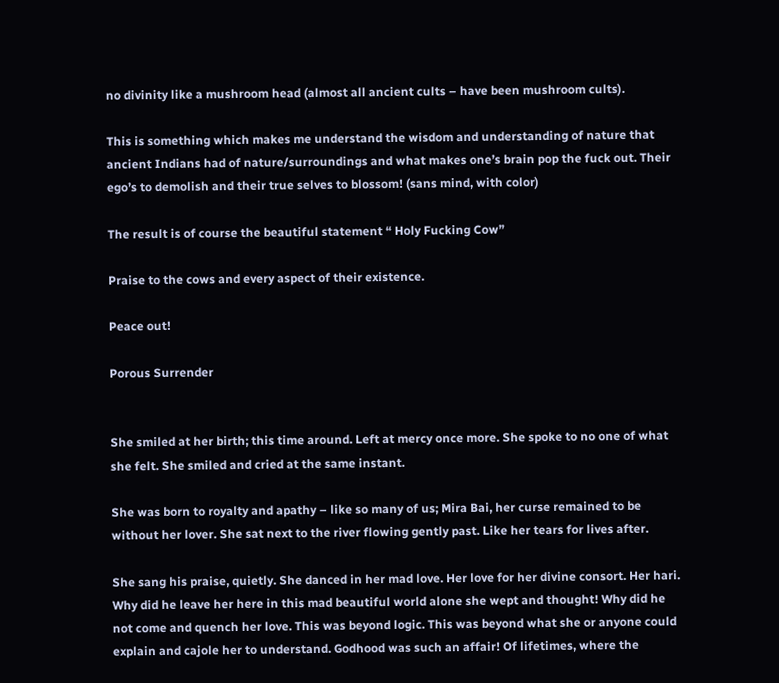no divinity like a mushroom head (almost all ancient cults – have been mushroom cults).

This is something which makes me understand the wisdom and understanding of nature that ancient Indians had of nature/surroundings and what makes one’s brain pop the fuck out. Their ego’s to demolish and their true selves to blossom! (sans mind, with color)

The result is of course the beautiful statement “ Holy Fucking Cow”

Praise to the cows and every aspect of their existence.

Peace out!

Porous Surrender


She smiled at her birth; this time around. Left at mercy once more. She spoke to no one of what she felt. She smiled and cried at the same instant.

She was born to royalty and apathy – like so many of us; Mira Bai, her curse remained to be without her lover. She sat next to the river flowing gently past. Like her tears for lives after.

She sang his praise, quietly. She danced in her mad love. Her love for her divine consort. Her hari. Why did he leave her here in this mad beautiful world alone she wept and thought! Why did he not come and quench her love. This was beyond logic. This was beyond what she or anyone could explain and cajole her to understand. Godhood was such an affair! Of lifetimes, where the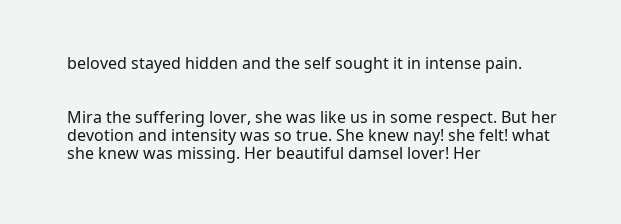beloved stayed hidden and the self sought it in intense pain.


Mira the suffering lover, she was like us in some respect. But her devotion and intensity was so true. She knew nay! she felt! what she knew was missing. Her beautiful damsel lover! Her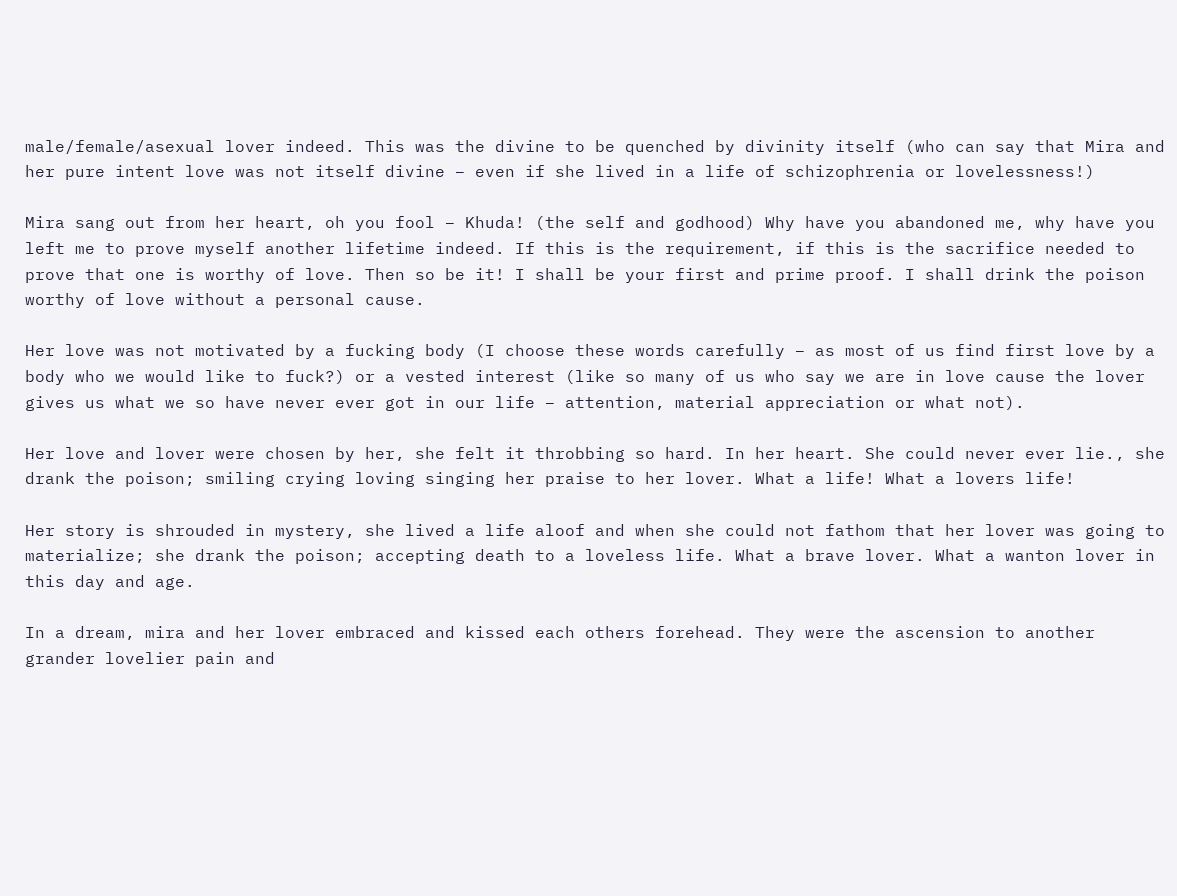male/female/asexual lover indeed. This was the divine to be quenched by divinity itself (who can say that Mira and her pure intent love was not itself divine – even if she lived in a life of schizophrenia or lovelessness!)

Mira sang out from her heart, oh you fool – Khuda! (the self and godhood) Why have you abandoned me, why have you left me to prove myself another lifetime indeed. If this is the requirement, if this is the sacrifice needed to prove that one is worthy of love. Then so be it! I shall be your first and prime proof. I shall drink the poison worthy of love without a personal cause.

Her love was not motivated by a fucking body (I choose these words carefully – as most of us find first love by a body who we would like to fuck?) or a vested interest (like so many of us who say we are in love cause the lover gives us what we so have never ever got in our life – attention, material appreciation or what not).

Her love and lover were chosen by her, she felt it throbbing so hard. In her heart. She could never ever lie., she drank the poison; smiling crying loving singing her praise to her lover. What a life! What a lovers life!

Her story is shrouded in mystery, she lived a life aloof and when she could not fathom that her lover was going to materialize; she drank the poison; accepting death to a loveless life. What a brave lover. What a wanton lover in this day and age.

In a dream, mira and her lover embraced and kissed each others forehead. They were the ascension to another grander lovelier pain and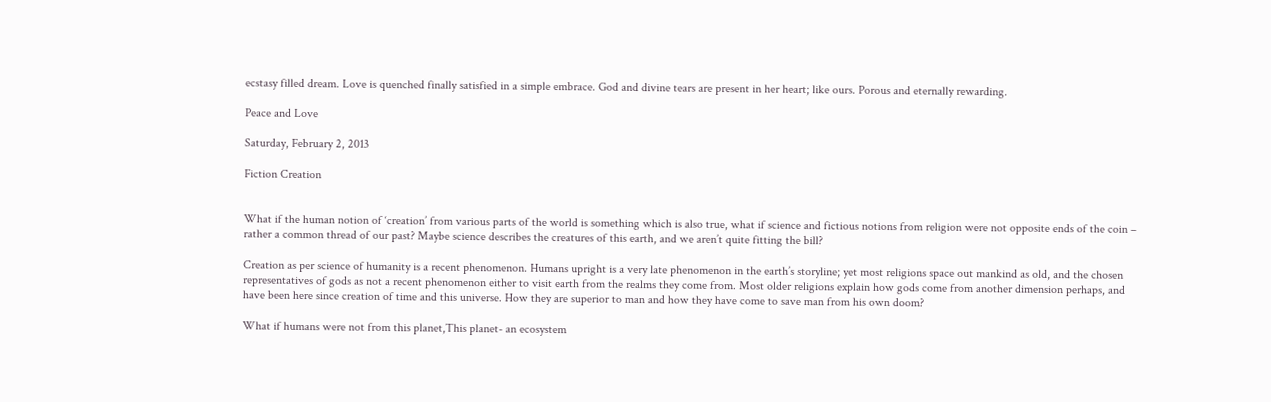ecstasy filled dream. Love is quenched finally satisfied in a simple embrace. God and divine tears are present in her heart; like ours. Porous and eternally rewarding.

Peace and Love

Saturday, February 2, 2013

Fiction Creation


What if the human notion of ‘creation’ from various parts of the world is something which is also true, what if science and fictious notions from religion were not opposite ends of the coin – rather a common thread of our past? Maybe science describes the creatures of this earth, and we aren’t quite fitting the bill?

Creation as per science of humanity is a recent phenomenon. Humans upright is a very late phenomenon in the earth’s storyline; yet most religions space out mankind as old, and the chosen representatives of gods as not a recent phenomenon either to visit earth from the realms they come from. Most older religions explain how gods come from another dimension perhaps, and have been here since creation of time and this universe. How they are superior to man and how they have come to save man from his own doom?

What if humans were not from this planet,This planet- an ecosystem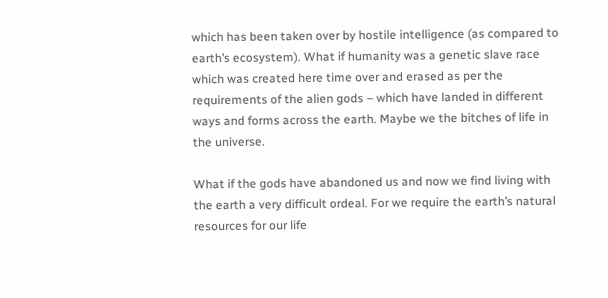which has been taken over by hostile intelligence (as compared to earth’s ecosystem). What if humanity was a genetic slave race which was created here time over and erased as per the requirements of the alien gods – which have landed in different ways and forms across the earth. Maybe we the bitches of life in the universe.

What if the gods have abandoned us and now we find living with the earth a very difficult ordeal. For we require the earth’s natural resources for our life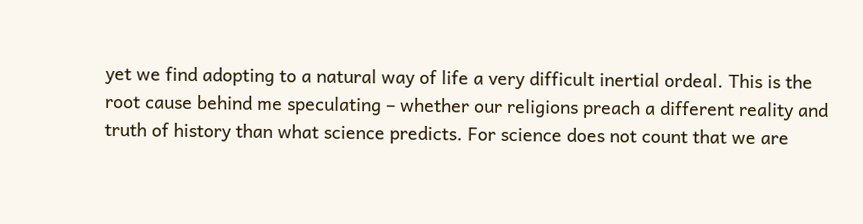yet we find adopting to a natural way of life a very difficult inertial ordeal. This is the root cause behind me speculating – whether our religions preach a different reality and truth of history than what science predicts. For science does not count that we are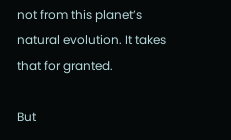not from this planet’s natural evolution. It takes that for granted.

But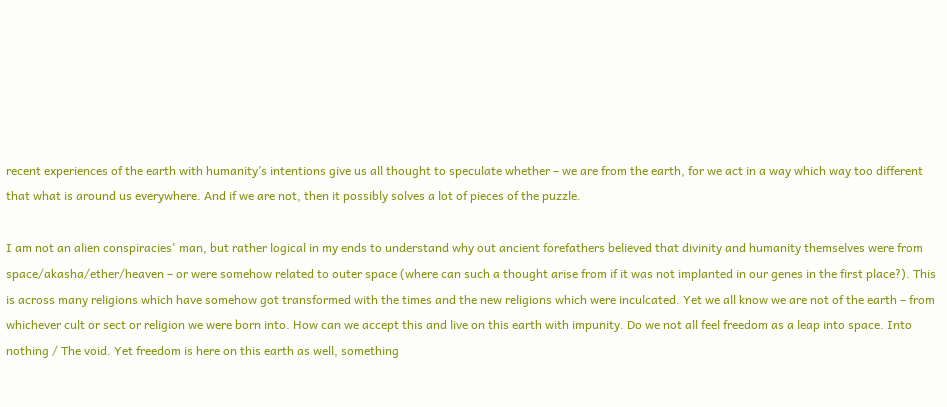recent experiences of the earth with humanity’s intentions give us all thought to speculate whether – we are from the earth, for we act in a way which way too different that what is around us everywhere. And if we are not, then it possibly solves a lot of pieces of the puzzle.

I am not an alien conspiracies' man, but rather logical in my ends to understand why out ancient forefathers believed that divinity and humanity themselves were from space/akasha/ether/heaven – or were somehow related to outer space (where can such a thought arise from if it was not implanted in our genes in the first place?). This is across many religions which have somehow got transformed with the times and the new religions which were inculcated. Yet we all know we are not of the earth – from whichever cult or sect or religion we were born into. How can we accept this and live on this earth with impunity. Do we not all feel freedom as a leap into space. Into nothing / The void. Yet freedom is here on this earth as well, something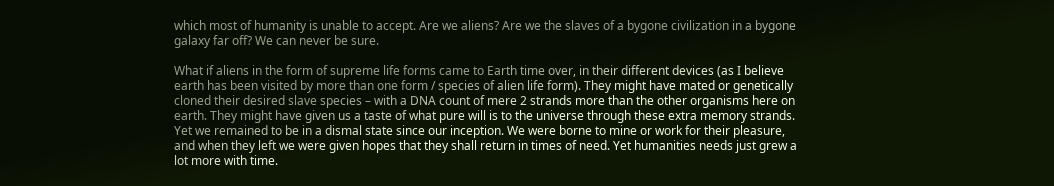which most of humanity is unable to accept. Are we aliens? Are we the slaves of a bygone civilization in a bygone galaxy far off? We can never be sure.

What if aliens in the form of supreme life forms came to Earth time over, in their different devices (as I believe earth has been visited by more than one form / species of alien life form). They might have mated or genetically cloned their desired slave species – with a DNA count of mere 2 strands more than the other organisms here on earth. They might have given us a taste of what pure will is to the universe through these extra memory strands. Yet we remained to be in a dismal state since our inception. We were borne to mine or work for their pleasure, and when they left we were given hopes that they shall return in times of need. Yet humanities needs just grew a lot more with time.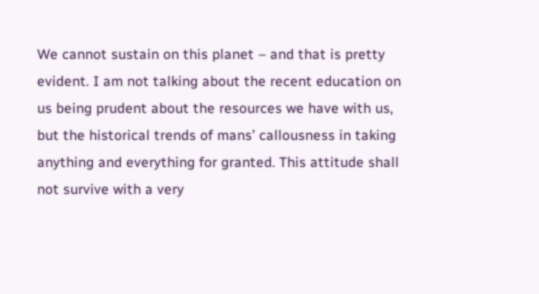We cannot sustain on this planet – and that is pretty evident. I am not talking about the recent education on us being prudent about the resources we have with us, but the historical trends of mans’ callousness in taking anything and everything for granted. This attitude shall not survive with a very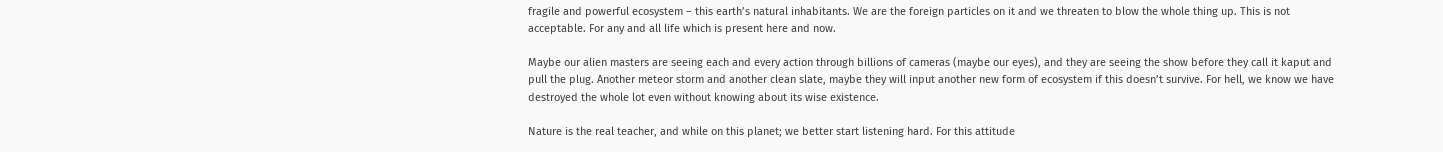fragile and powerful ecosystem – this earth’s natural inhabitants. We are the foreign particles on it and we threaten to blow the whole thing up. This is not acceptable. For any and all life which is present here and now.

Maybe our alien masters are seeing each and every action through billions of cameras (maybe our eyes), and they are seeing the show before they call it kaput and pull the plug. Another meteor storm and another clean slate, maybe they will input another new form of ecosystem if this doesn’t survive. For hell, we know we have destroyed the whole lot even without knowing about its wise existence.

Nature is the real teacher, and while on this planet; we better start listening hard. For this attitude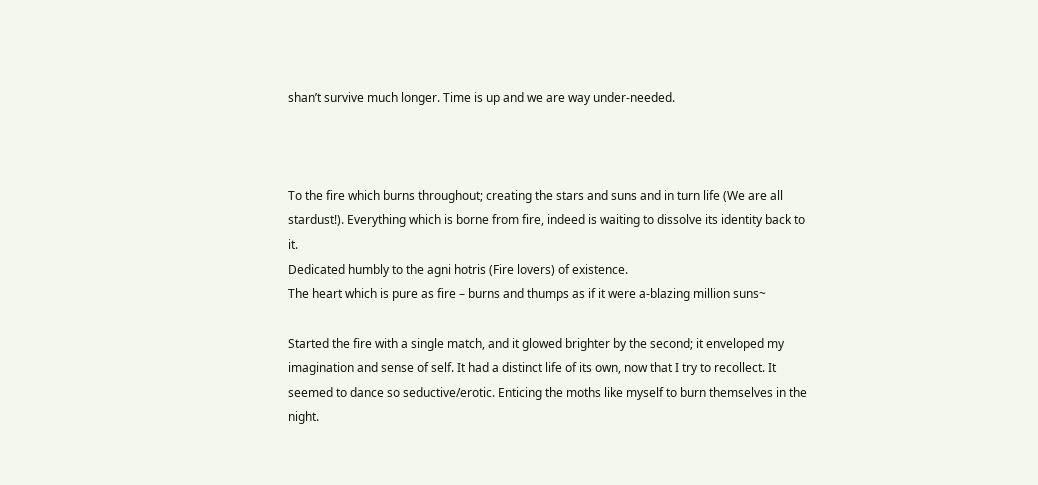shan’t survive much longer. Time is up and we are way under-needed.



To the fire which burns throughout; creating the stars and suns and in turn life (We are all stardust!). Everything which is borne from fire, indeed is waiting to dissolve its identity back to it.
Dedicated humbly to the agni hotris (Fire lovers) of existence.
The heart which is pure as fire – burns and thumps as if it were a-blazing million suns~

Started the fire with a single match, and it glowed brighter by the second; it enveloped my imagination and sense of self. It had a distinct life of its own, now that I try to recollect. It seemed to dance so seductive/erotic. Enticing the moths like myself to burn themselves in the night.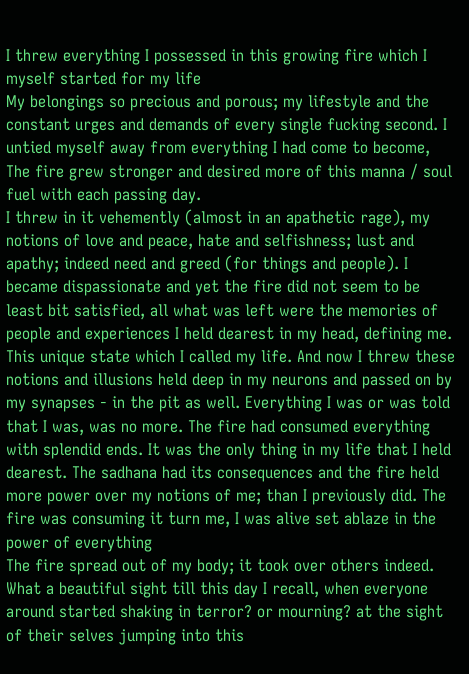I threw everything I possessed in this growing fire which I myself started for my life
My belongings so precious and porous; my lifestyle and the constant urges and demands of every single fucking second. I untied myself away from everything I had come to become, The fire grew stronger and desired more of this manna / soul fuel with each passing day.
I threw in it vehemently (almost in an apathetic rage), my notions of love and peace, hate and selfishness; lust and apathy; indeed need and greed (for things and people). I became dispassionate and yet the fire did not seem to be least bit satisfied, all what was left were the memories of people and experiences I held dearest in my head, defining me. This unique state which I called my life. And now I threw these notions and illusions held deep in my neurons and passed on by my synapses - in the pit as well. Everything I was or was told that I was, was no more. The fire had consumed everything with splendid ends. It was the only thing in my life that I held dearest. The sadhana had its consequences and the fire held more power over my notions of me; than I previously did. The fire was consuming it turn me, I was alive set ablaze in the power of everything
The fire spread out of my body; it took over others indeed. What a beautiful sight till this day I recall, when everyone around started shaking in terror? or mourning? at the sight of their selves jumping into this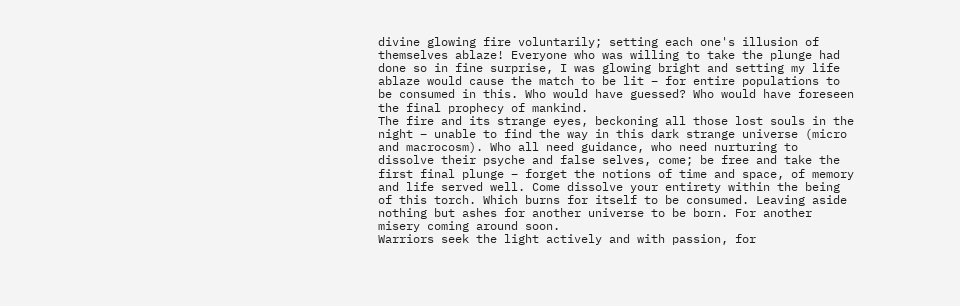divine glowing fire voluntarily; setting each one's illusion of themselves ablaze! Everyone who was willing to take the plunge had done so in fine surprise, I was glowing bright and setting my life ablaze would cause the match to be lit – for entire populations to be consumed in this. Who would have guessed? Who would have foreseen the final prophecy of mankind.
The fire and its strange eyes, beckoning all those lost souls in the night – unable to find the way in this dark strange universe (micro and macrocosm). Who all need guidance, who need nurturing to dissolve their psyche and false selves, come; be free and take the first final plunge – forget the notions of time and space, of memory and life served well. Come dissolve your entirety within the being of this torch. Which burns for itself to be consumed. Leaving aside nothing but ashes for another universe to be born. For another misery coming around soon.
Warriors seek the light actively and with passion, for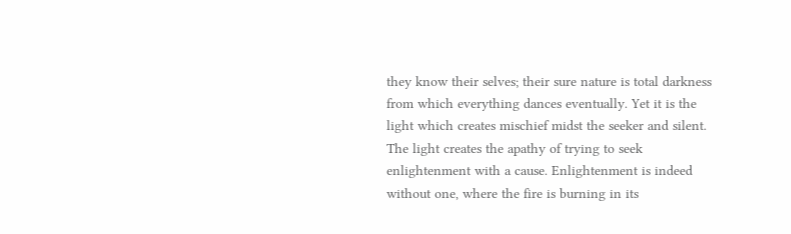they know their selves; their sure nature is total darkness from which everything dances eventually. Yet it is the light which creates mischief midst the seeker and silent. The light creates the apathy of trying to seek enlightenment with a cause. Enlightenment is indeed without one, where the fire is burning in its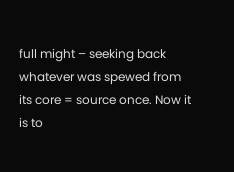full might – seeking back whatever was spewed from its core = source once. Now it is to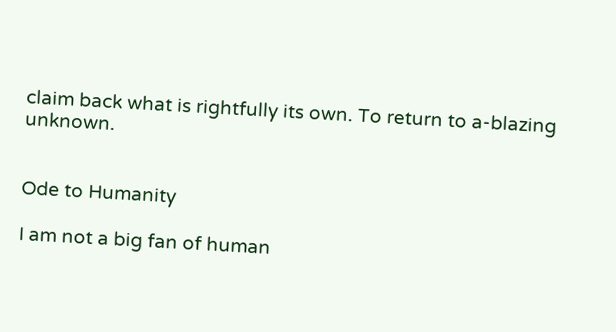claim back what is rightfully its own. To return to a-blazing unknown.


Ode to Humanity

I am not a big fan of human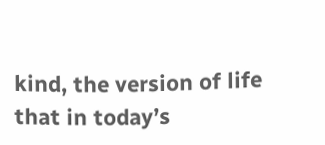kind, the version of life that in today’s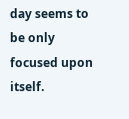day seems to be only focused upon itself.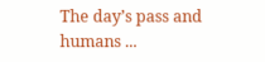The day’s pass and humans ...